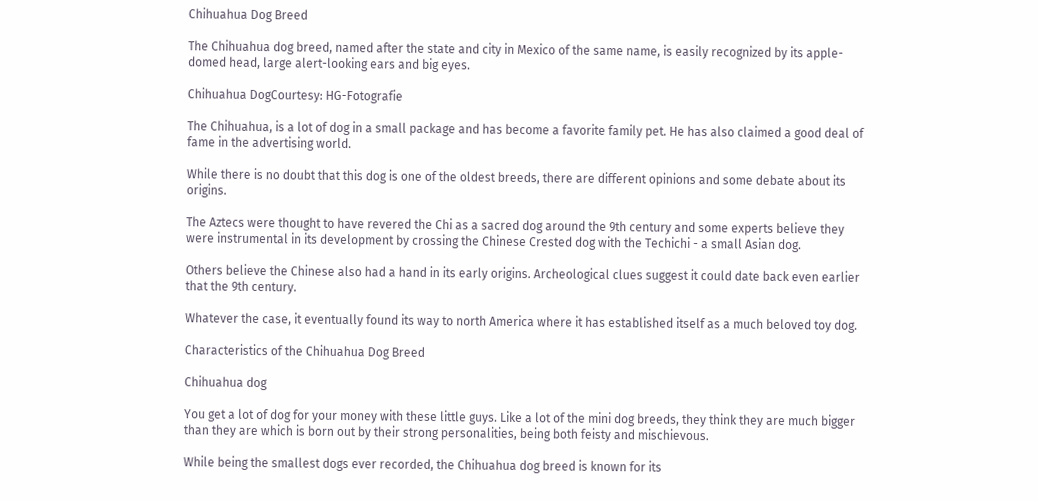Chihuahua Dog Breed

The Chihuahua dog breed, named after the state and city in Mexico of the same name, is easily recognized by its apple-domed head, large alert-looking ears and big eyes.

Chihuahua DogCourtesy: HG-Fotografie

The Chihuahua, is a lot of dog in a small package and has become a favorite family pet. He has also claimed a good deal of fame in the advertising world.

While there is no doubt that this dog is one of the oldest breeds, there are different opinions and some debate about its origins.

The Aztecs were thought to have revered the Chi as a sacred dog around the 9th century and some experts believe they were instrumental in its development by crossing the Chinese Crested dog with the Techichi - a small Asian dog.

Others believe the Chinese also had a hand in its early origins. Archeological clues suggest it could date back even earlier that the 9th century.

Whatever the case, it eventually found its way to north America where it has established itself as a much beloved toy dog.

Characteristics of the Chihuahua Dog Breed

Chihuahua dog

You get a lot of dog for your money with these little guys. Like a lot of the mini dog breeds, they think they are much bigger than they are which is born out by their strong personalities, being both feisty and mischievous.

While being the smallest dogs ever recorded, the Chihuahua dog breed is known for its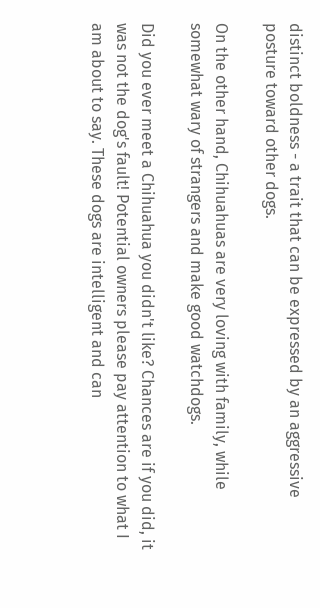distinct boldness - a trait that can be expressed by an aggressive posture toward other dogs.

On the other hand, Chihuahuas are very loving with family, while somewhat wary of strangers and make good watchdogs.

Did you ever meet a Chihuahua you didn't like? Chances are if you did, it was not the dog's fault! Potential owners please pay attention to what I am about to say. These dogs are intelligent and can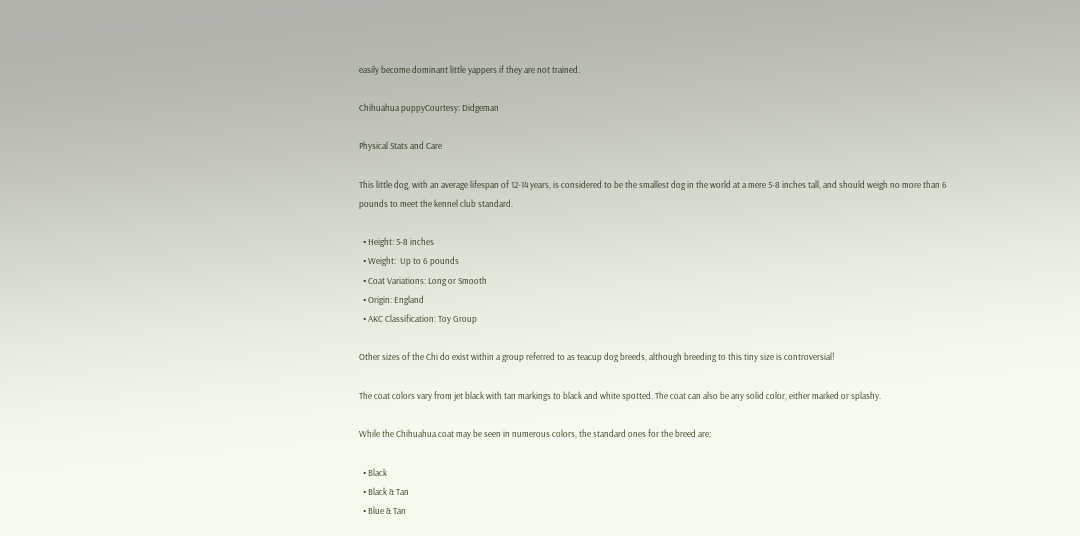easily become dominant little yappers if they are not trained.

Chihuahua puppyCourtesy: Didgeman

Physical Stats and Care

This little dog, with an average lifespan of 12-14 years, is considered to be the smallest dog in the world at a mere 5-8 inches tall, and should weigh no more than 6 pounds to meet the kennel club standard.

  • Height: 5-8 inches
  • Weight:  Up to 6 pounds
  • Coat Variations: Long or Smooth
  • Origin: England
  • AKC Classification: Toy Group

Other sizes of the Chi do exist within a group referred to as teacup dog breeds, although breeding to this tiny size is controversial!

The coat colors vary from jet black with tan markings to black and white spotted. The coat can also be any solid color, either marked or splashy.

While the Chihuahua coat may be seen in numerous colors, the standard ones for the breed are:

  • Black
  • Black & Tan
  • Blue & Tan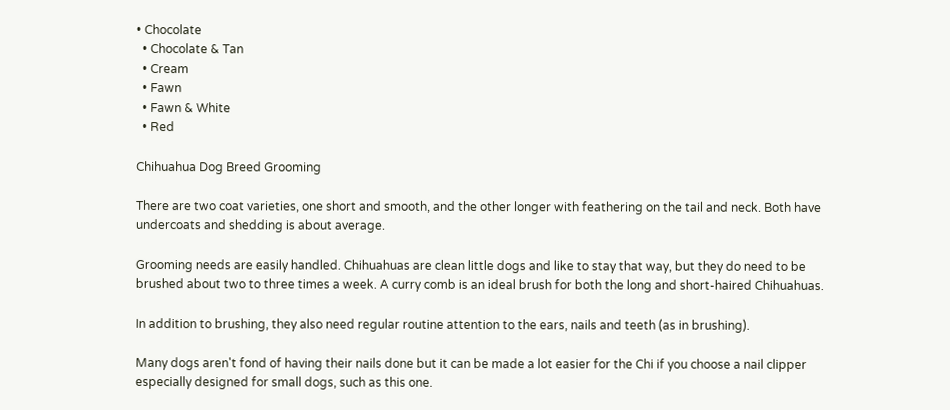• Chocolate
  • Chocolate & Tan
  • Cream
  • Fawn
  • Fawn & White
  • Red

Chihuahua Dog Breed Grooming

There are two coat varieties, one short and smooth, and the other longer with feathering on the tail and neck. Both have undercoats and shedding is about average.

Grooming needs are easily handled. Chihuahuas are clean little dogs and like to stay that way, but they do need to be brushed about two to three times a week. A curry comb is an ideal brush for both the long and short-haired Chihuahuas.

In addition to brushing, they also need regular routine attention to the ears, nails and teeth (as in brushing).

Many dogs aren't fond of having their nails done but it can be made a lot easier for the Chi if you choose a nail clipper especially designed for small dogs, such as this one.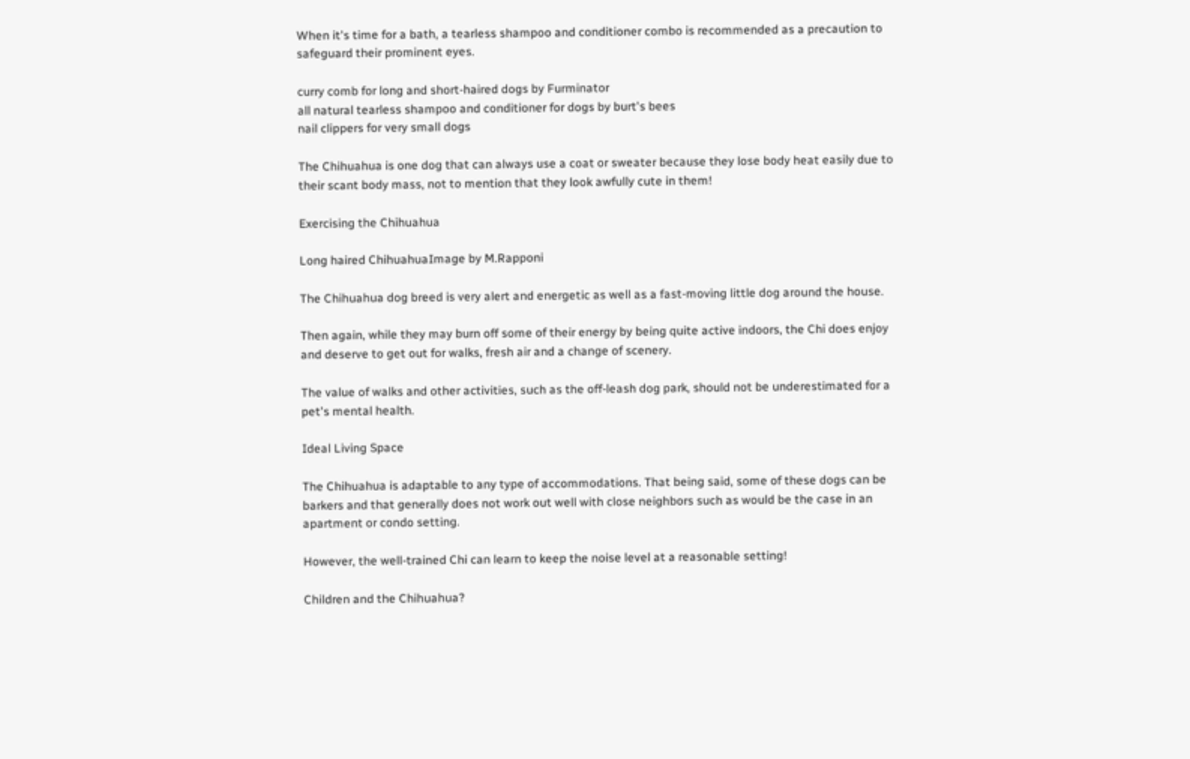When it's time for a bath, a tearless shampoo and conditioner combo is recommended as a precaution to safeguard their prominent eyes.

curry comb for long and short-haired dogs by Furminator
all natural tearless shampoo and conditioner for dogs by burt's bees
nail clippers for very small dogs

The Chihuahua is one dog that can always use a coat or sweater because they lose body heat easily due to their scant body mass, not to mention that they look awfully cute in them!

Exercising the Chihuahua

Long haired ChihuahuaImage by M.Rapponi

The Chihuahua dog breed is very alert and energetic as well as a fast-moving little dog around the house.

Then again, while they may burn off some of their energy by being quite active indoors, the Chi does enjoy and deserve to get out for walks, fresh air and a change of scenery.

The value of walks and other activities, such as the off-leash dog park, should not be underestimated for a pet's mental health.

Ideal Living Space

The Chihuahua is adaptable to any type of accommodations. That being said, some of these dogs can be barkers and that generally does not work out well with close neighbors such as would be the case in an apartment or condo setting.

However, the well-trained Chi can learn to keep the noise level at a reasonable setting!

Children and the Chihuahua?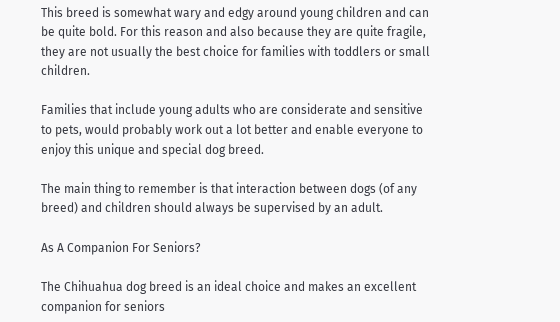This breed is somewhat wary and edgy around young children and can be quite bold. For this reason and also because they are quite fragile, they are not usually the best choice for families with toddlers or small children.

Families that include young adults who are considerate and sensitive to pets, would probably work out a lot better and enable everyone to enjoy this unique and special dog breed.

The main thing to remember is that interaction between dogs (of any breed) and children should always be supervised by an adult.

As A Companion For Seniors?

The Chihuahua dog breed is an ideal choice and makes an excellent companion for seniors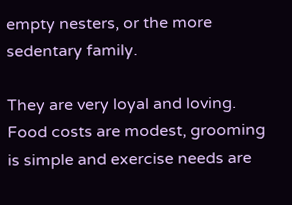empty nesters, or the more sedentary family.

They are very loyal and loving. Food costs are modest, grooming is simple and exercise needs are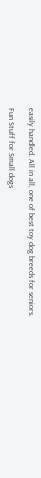easily handled. All in all, one of best toy dog breeds for seniors.

Fun Stuff for Small dogs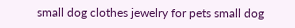small dog clothes jewelry for pets small dog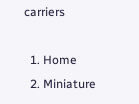carriers

  1. Home
  2. Miniature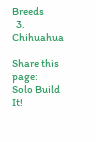Breeds
  3. Chihuahua

Share this page:
Solo Build It!